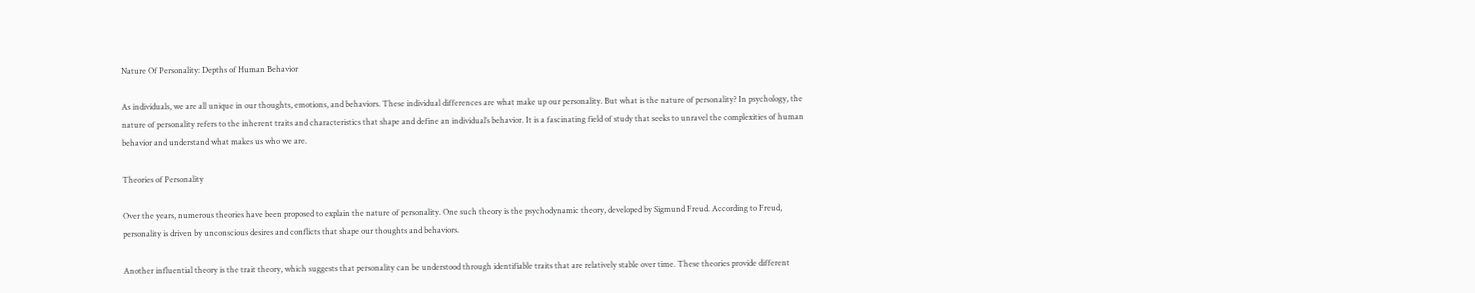Nature Of Personality: Depths of Human Behavior

As individuals, we are all unique in our thoughts, emotions, and behaviors. These individual differences are what make up our personality. But what is the nature of personality? In psychology, the nature of personality refers to the inherent traits and characteristics that shape and define an individual’s behavior. It is a fascinating field of study that seeks to unravel the complexities of human behavior and understand what makes us who we are.

Theories of Personality

Over the years, numerous theories have been proposed to explain the nature of personality. One such theory is the psychodynamic theory, developed by Sigmund Freud. According to Freud, personality is driven by unconscious desires and conflicts that shape our thoughts and behaviors.

Another influential theory is the trait theory, which suggests that personality can be understood through identifiable traits that are relatively stable over time. These theories provide different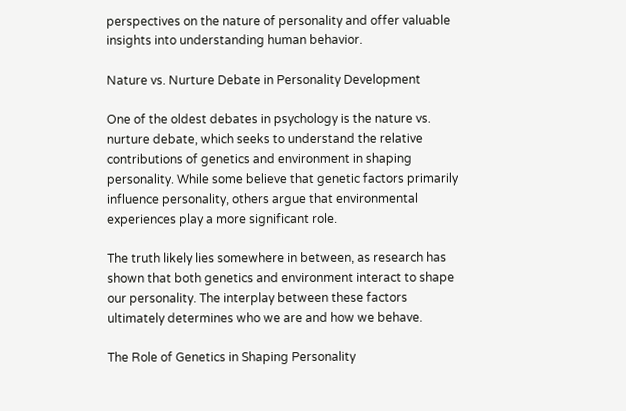perspectives on the nature of personality and offer valuable insights into understanding human behavior.

Nature vs. Nurture Debate in Personality Development

One of the oldest debates in psychology is the nature vs. nurture debate, which seeks to understand the relative contributions of genetics and environment in shaping personality. While some believe that genetic factors primarily influence personality, others argue that environmental experiences play a more significant role.

The truth likely lies somewhere in between, as research has shown that both genetics and environment interact to shape our personality. The interplay between these factors ultimately determines who we are and how we behave.

The Role of Genetics in Shaping Personality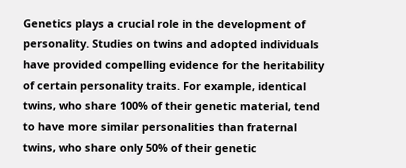Genetics plays a crucial role in the development of personality. Studies on twins and adopted individuals have provided compelling evidence for the heritability of certain personality traits. For example, identical twins, who share 100% of their genetic material, tend to have more similar personalities than fraternal twins, who share only 50% of their genetic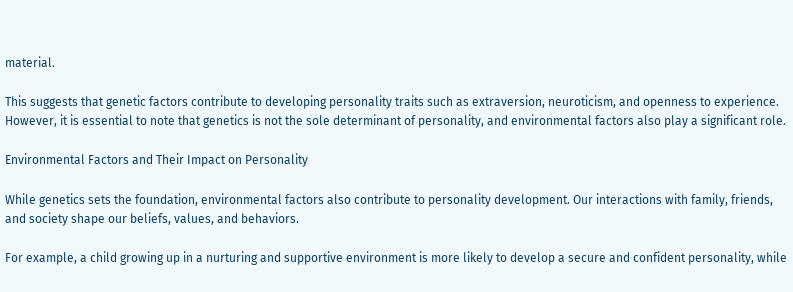material.

This suggests that genetic factors contribute to developing personality traits such as extraversion, neuroticism, and openness to experience. However, it is essential to note that genetics is not the sole determinant of personality, and environmental factors also play a significant role.

Environmental Factors and Their Impact on Personality

While genetics sets the foundation, environmental factors also contribute to personality development. Our interactions with family, friends, and society shape our beliefs, values, and behaviors.

For example, a child growing up in a nurturing and supportive environment is more likely to develop a secure and confident personality, while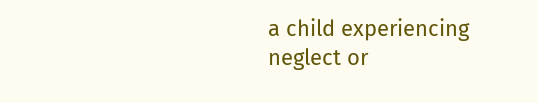a child experiencing neglect or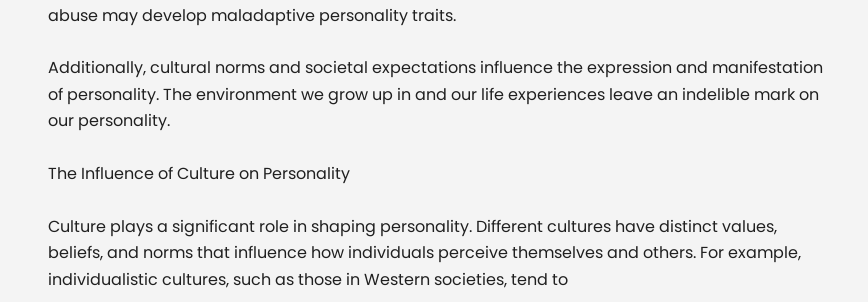abuse may develop maladaptive personality traits.

Additionally, cultural norms and societal expectations influence the expression and manifestation of personality. The environment we grow up in and our life experiences leave an indelible mark on our personality.

The Influence of Culture on Personality

Culture plays a significant role in shaping personality. Different cultures have distinct values, beliefs, and norms that influence how individuals perceive themselves and others. For example, individualistic cultures, such as those in Western societies, tend to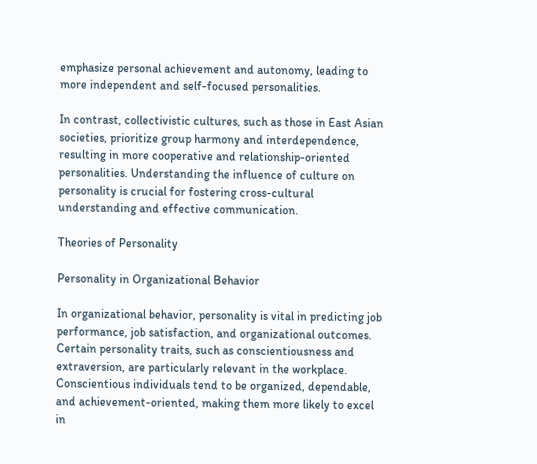emphasize personal achievement and autonomy, leading to more independent and self-focused personalities.

In contrast, collectivistic cultures, such as those in East Asian societies, prioritize group harmony and interdependence, resulting in more cooperative and relationship-oriented personalities. Understanding the influence of culture on personality is crucial for fostering cross-cultural understanding and effective communication.

Theories of Personality

Personality in Organizational Behavior

In organizational behavior, personality is vital in predicting job performance, job satisfaction, and organizational outcomes. Certain personality traits, such as conscientiousness and extraversion, are particularly relevant in the workplace. Conscientious individuals tend to be organized, dependable, and achievement-oriented, making them more likely to excel in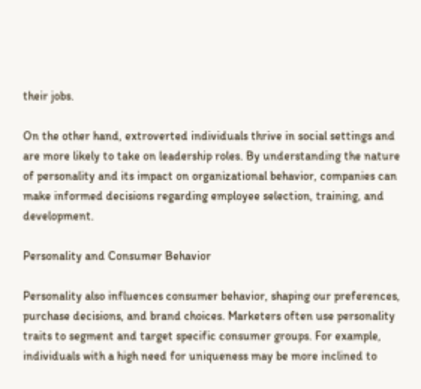their jobs.

On the other hand, extroverted individuals thrive in social settings and are more likely to take on leadership roles. By understanding the nature of personality and its impact on organizational behavior, companies can make informed decisions regarding employee selection, training, and development.

Personality and Consumer Behavior

Personality also influences consumer behavior, shaping our preferences, purchase decisions, and brand choices. Marketers often use personality traits to segment and target specific consumer groups. For example, individuals with a high need for uniqueness may be more inclined to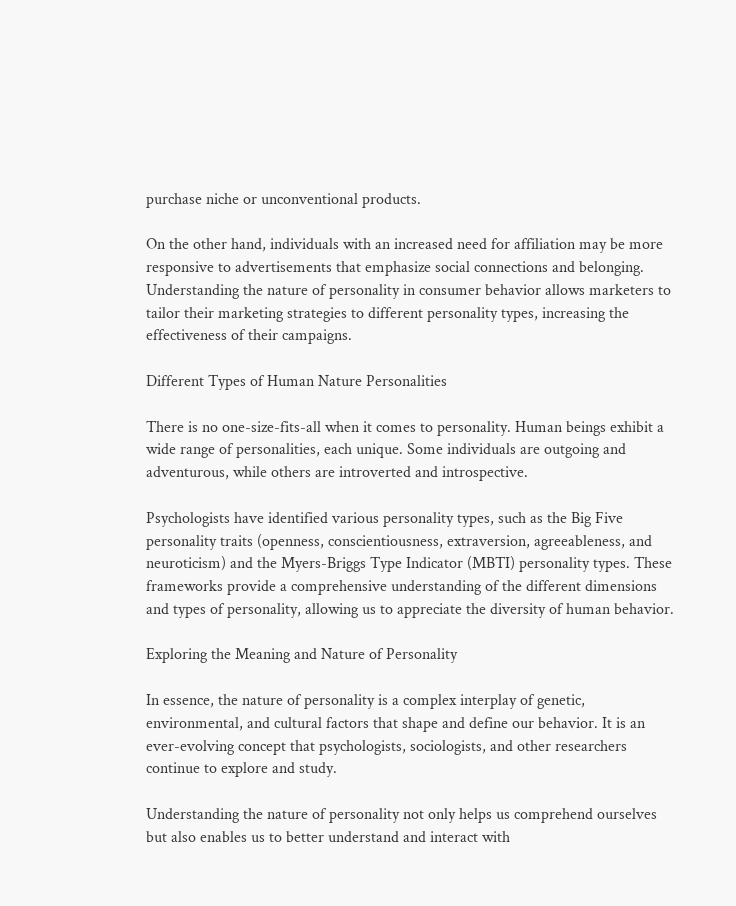purchase niche or unconventional products.

On the other hand, individuals with an increased need for affiliation may be more responsive to advertisements that emphasize social connections and belonging. Understanding the nature of personality in consumer behavior allows marketers to tailor their marketing strategies to different personality types, increasing the effectiveness of their campaigns.

Different Types of Human Nature Personalities

There is no one-size-fits-all when it comes to personality. Human beings exhibit a wide range of personalities, each unique. Some individuals are outgoing and adventurous, while others are introverted and introspective.

Psychologists have identified various personality types, such as the Big Five personality traits (openness, conscientiousness, extraversion, agreeableness, and neuroticism) and the Myers-Briggs Type Indicator (MBTI) personality types. These frameworks provide a comprehensive understanding of the different dimensions and types of personality, allowing us to appreciate the diversity of human behavior.

Exploring the Meaning and Nature of Personality

In essence, the nature of personality is a complex interplay of genetic, environmental, and cultural factors that shape and define our behavior. It is an ever-evolving concept that psychologists, sociologists, and other researchers continue to explore and study.

Understanding the nature of personality not only helps us comprehend ourselves but also enables us to better understand and interact with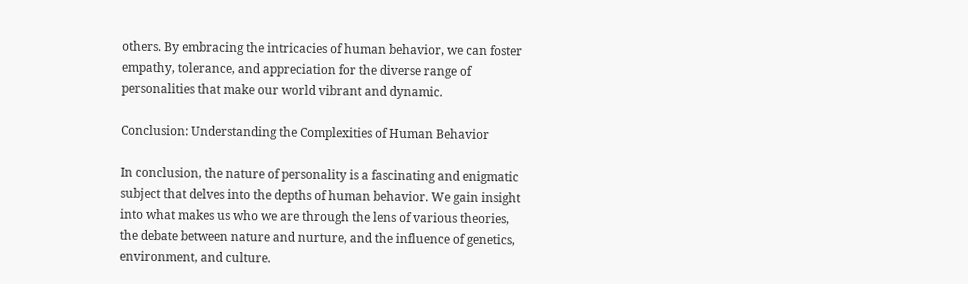others. By embracing the intricacies of human behavior, we can foster empathy, tolerance, and appreciation for the diverse range of personalities that make our world vibrant and dynamic.

Conclusion: Understanding the Complexities of Human Behavior

In conclusion, the nature of personality is a fascinating and enigmatic subject that delves into the depths of human behavior. We gain insight into what makes us who we are through the lens of various theories, the debate between nature and nurture, and the influence of genetics, environment, and culture.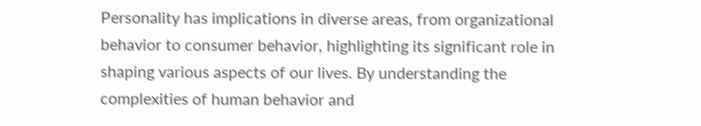Personality has implications in diverse areas, from organizational behavior to consumer behavior, highlighting its significant role in shaping various aspects of our lives. By understanding the complexities of human behavior and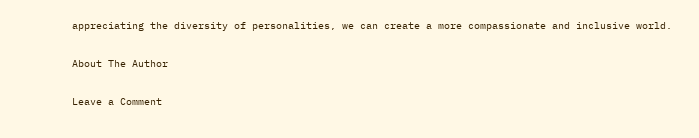appreciating the diversity of personalities, we can create a more compassionate and inclusive world.

About The Author

Leave a Comment